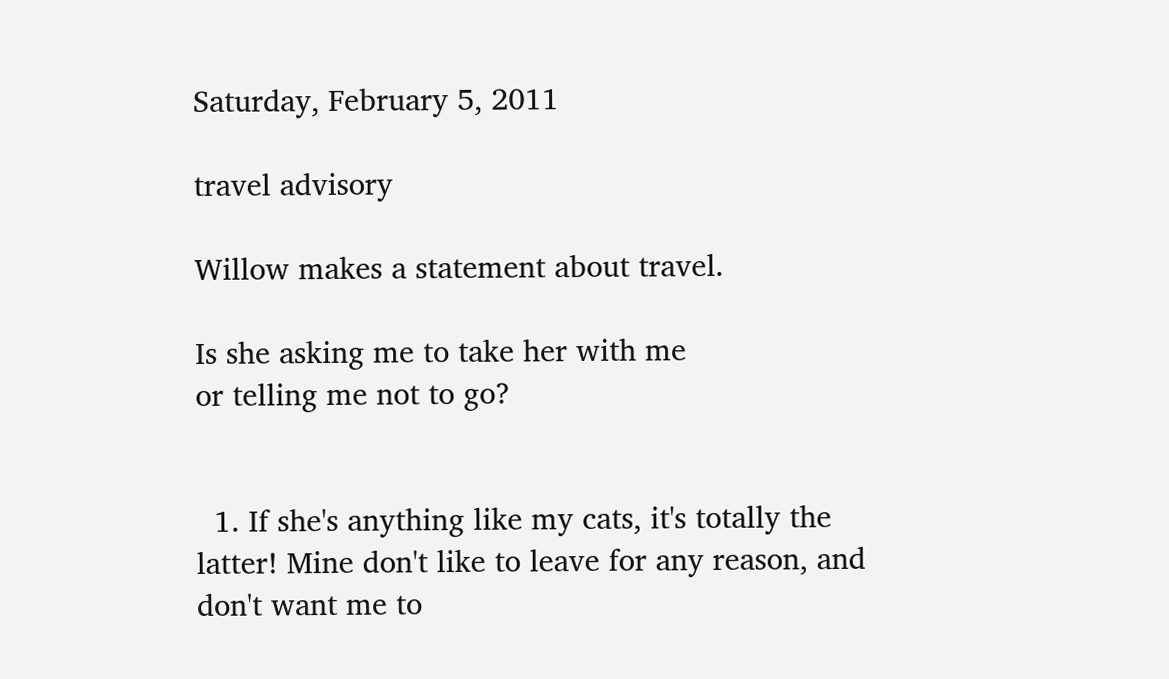Saturday, February 5, 2011

travel advisory

Willow makes a statement about travel.

Is she asking me to take her with me
or telling me not to go?


  1. If she's anything like my cats, it's totally the latter! Mine don't like to leave for any reason, and don't want me to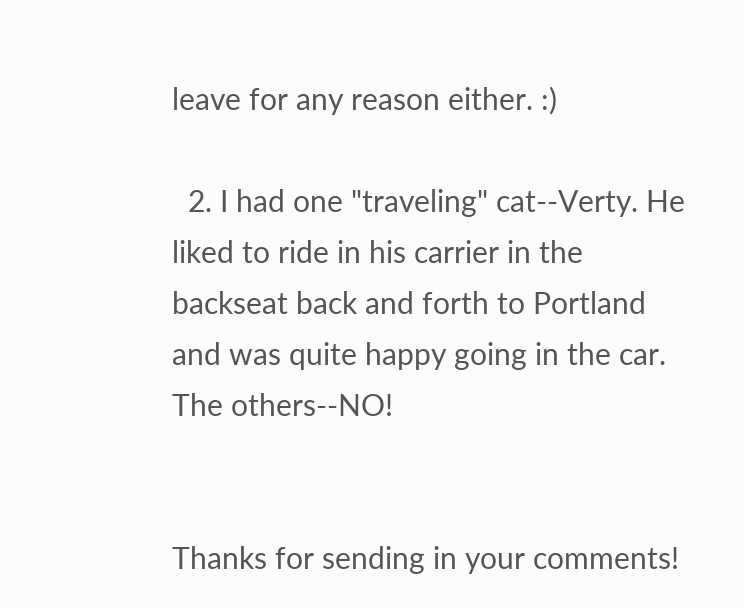leave for any reason either. :)

  2. I had one "traveling" cat--Verty. He liked to ride in his carrier in the backseat back and forth to Portland and was quite happy going in the car. The others--NO!


Thanks for sending in your comments!